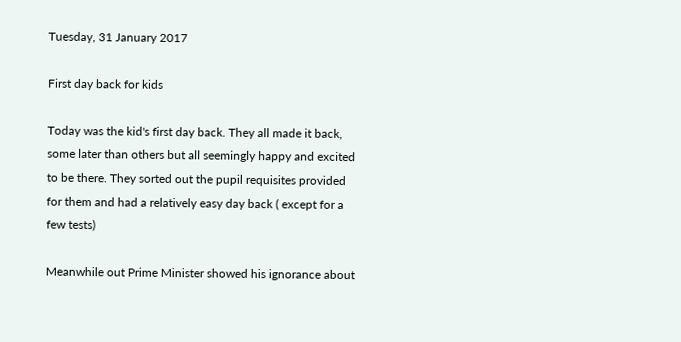Tuesday, 31 January 2017

First day back for kids

Today was the kid's first day back. They all made it back, some later than others but all seemingly happy and excited to be there. They sorted out the pupil requisites provided for them and had a relatively easy day back ( except for a few tests)

Meanwhile out Prime Minister showed his ignorance about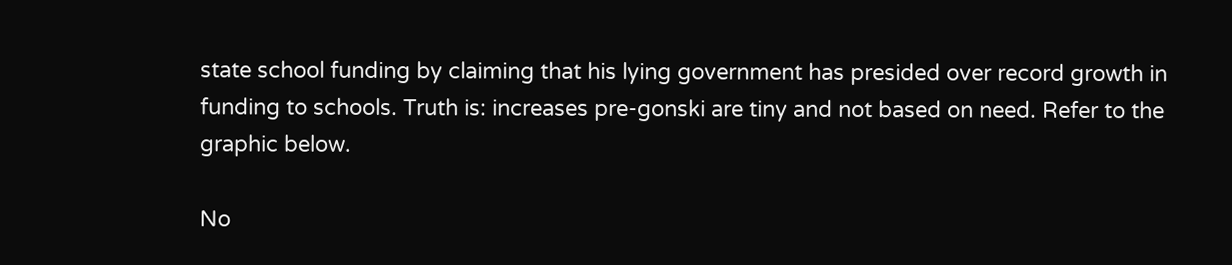state school funding by claiming that his lying government has presided over record growth in funding to schools. Truth is: increases pre-gonski are tiny and not based on need. Refer to the graphic below.

No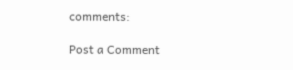comments:

Post a Comment